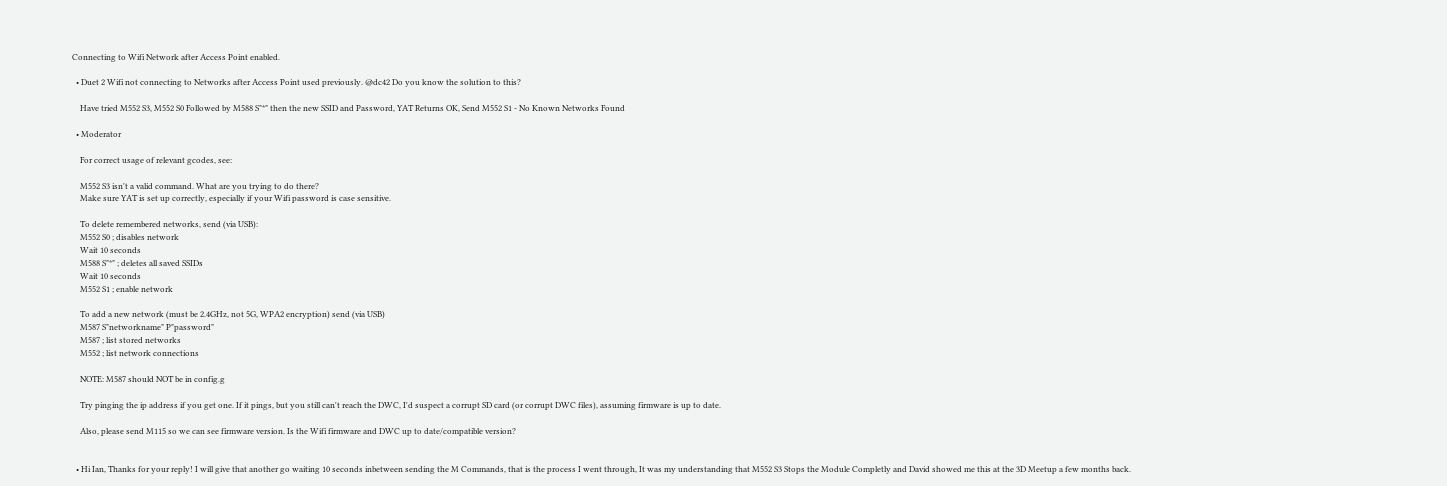Connecting to Wifi Network after Access Point enabled.

  • Duet 2 Wifi not connecting to Networks after Access Point used previously. @dc42 Do you know the solution to this?

    Have tried M552 S3, M552 S0 Followed by M588 S"*" then the new SSID and Password, YAT Returns OK, Send M552 S1 - No Known Networks Found

  • Moderator

    For correct usage of relevant gcodes, see:

    M552 S3 isn't a valid command. What are you trying to do there?
    Make sure YAT is set up correctly, especially if your Wifi password is case sensitive.

    To delete remembered networks, send (via USB):
    M552 S0 ; disables network
    Wait 10 seconds
    M588 S"*" ; deletes all saved SSIDs
    Wait 10 seconds
    M552 S1 ; enable network

    To add a new network (must be 2.4GHz, not 5G, WPA2 encryption) send (via USB)
    M587 S"networkname" P"password"
    M587 ; list stored networks
    M552 ; list network connections

    NOTE: M587 should NOT be in config.g

    Try pinging the ip address if you get one. If it pings, but you still can't reach the DWC, I'd suspect a corrupt SD card (or corrupt DWC files), assuming firmware is up to date.

    Also, please send M115 so we can see firmware version. Is the Wifi firmware and DWC up to date/compatible version?


  • Hi Ian, Thanks for your reply! I will give that another go waiting 10 seconds inbetween sending the M Commands, that is the process I went through, It was my understanding that M552 S3 Stops the Module Completly and David showed me this at the 3D Meetup a few months back.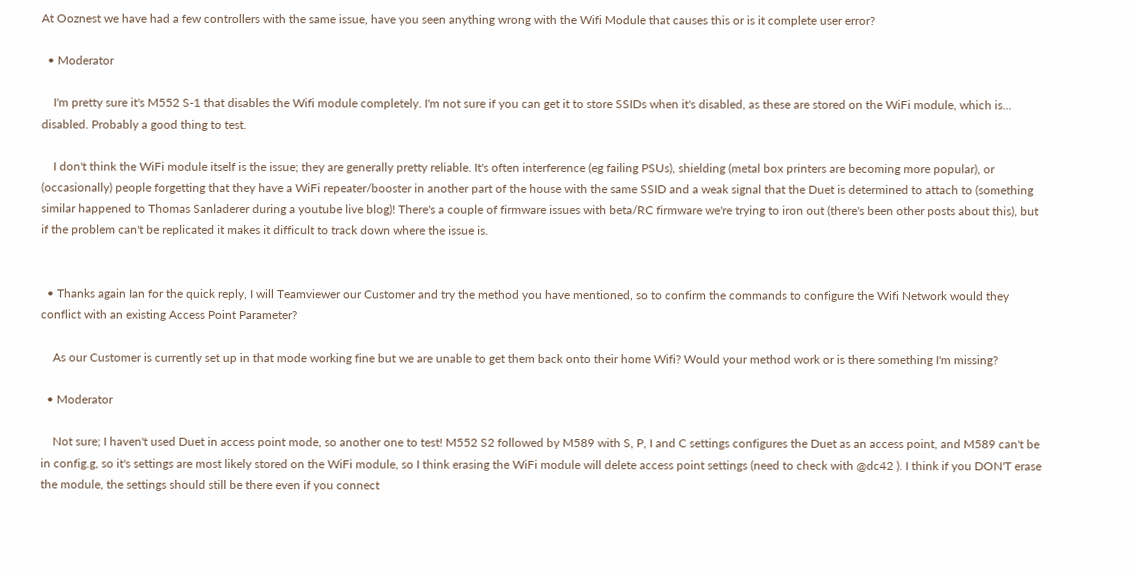At Ooznest we have had a few controllers with the same issue, have you seen anything wrong with the Wifi Module that causes this or is it complete user error?

  • Moderator

    I'm pretty sure it's M552 S-1 that disables the Wifi module completely. I'm not sure if you can get it to store SSIDs when it's disabled, as these are stored on the WiFi module, which is... disabled. Probably a good thing to test.

    I don't think the WiFi module itself is the issue; they are generally pretty reliable. It's often interference (eg failing PSUs), shielding (metal box printers are becoming more popular), or (occasionally) people forgetting that they have a WiFi repeater/booster in another part of the house with the same SSID and a weak signal that the Duet is determined to attach to (something similar happened to Thomas Sanladerer during a youtube live blog)! There's a couple of firmware issues with beta/RC firmware we're trying to iron out (there's been other posts about this), but if the problem can't be replicated it makes it difficult to track down where the issue is.


  • Thanks again Ian for the quick reply, I will Teamviewer our Customer and try the method you have mentioned, so to confirm the commands to configure the Wifi Network would they conflict with an existing Access Point Parameter?

    As our Customer is currently set up in that mode working fine but we are unable to get them back onto their home Wifi? Would your method work or is there something I'm missing?

  • Moderator

    Not sure; I haven't used Duet in access point mode, so another one to test! M552 S2 followed by M589 with S, P, I and C settings configures the Duet as an access point, and M589 can't be in config.g, so it's settings are most likely stored on the WiFi module, so I think erasing the WiFi module will delete access point settings (need to check with @dc42 ). I think if you DON'T erase the module, the settings should still be there even if you connect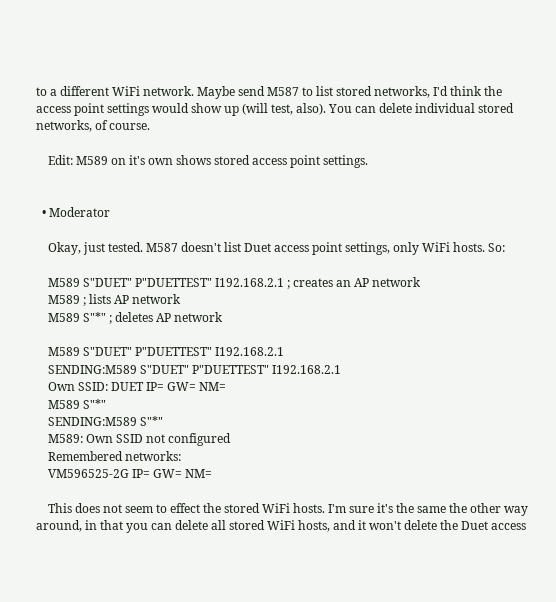to a different WiFi network. Maybe send M587 to list stored networks, I'd think the access point settings would show up (will test, also). You can delete individual stored networks, of course.

    Edit: M589 on it's own shows stored access point settings.


  • Moderator

    Okay, just tested. M587 doesn't list Duet access point settings, only WiFi hosts. So:

    M589 S"DUET" P"DUETTEST" I192.168.2.1 ; creates an AP network
    M589 ; lists AP network
    M589 S"*" ; deletes AP network

    M589 S"DUET" P"DUETTEST" I192.168.2.1
    SENDING:M589 S"DUET" P"DUETTEST" I192.168.2.1
    Own SSID: DUET IP= GW= NM=
    M589 S"*"
    SENDING:M589 S"*"
    M589: Own SSID not configured
    Remembered networks:
    VM596525-2G IP= GW= NM=

    This does not seem to effect the stored WiFi hosts. I'm sure it's the same the other way around, in that you can delete all stored WiFi hosts, and it won't delete the Duet access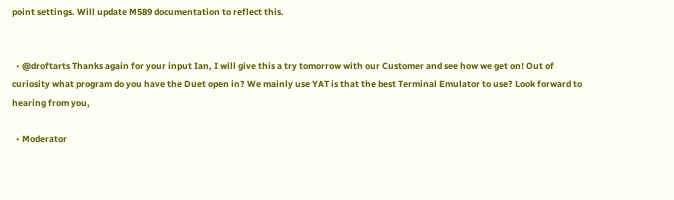point settings. Will update M589 documentation to reflect this.


  • @droftarts Thanks again for your input Ian, I will give this a try tomorrow with our Customer and see how we get on! Out of curiosity what program do you have the Duet open in? We mainly use YAT is that the best Terminal Emulator to use? Look forward to hearing from you,

  • Moderator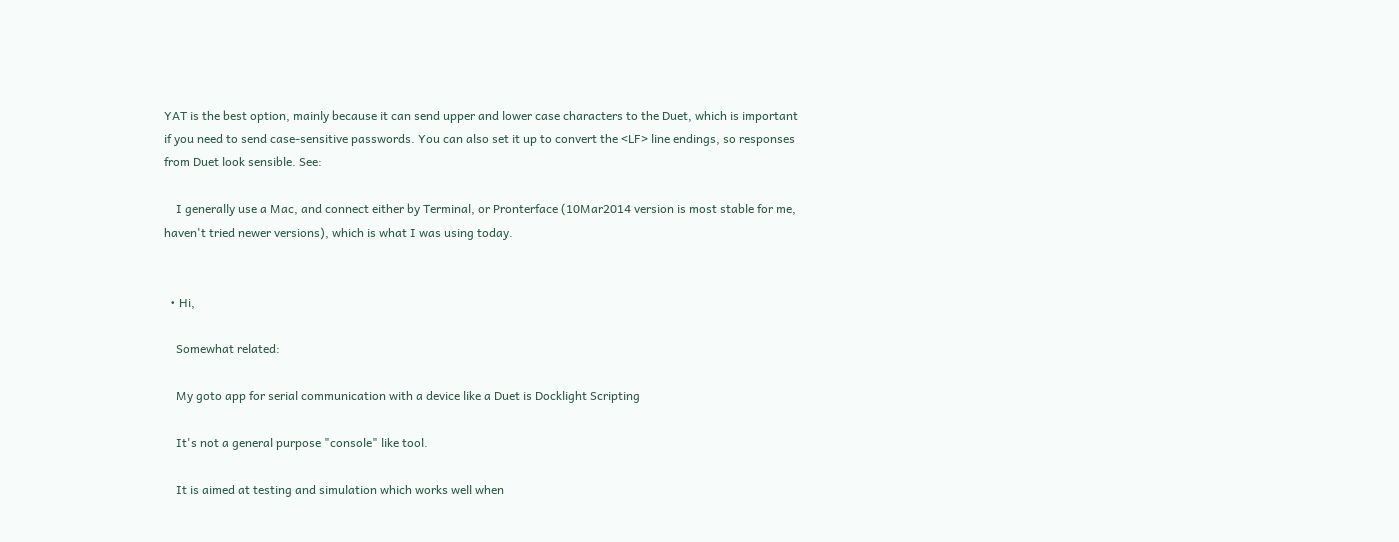YAT is the best option, mainly because it can send upper and lower case characters to the Duet, which is important if you need to send case-sensitive passwords. You can also set it up to convert the <LF> line endings, so responses from Duet look sensible. See:

    I generally use a Mac, and connect either by Terminal, or Pronterface (10Mar2014 version is most stable for me, haven't tried newer versions), which is what I was using today.


  • Hi,

    Somewhat related:

    My goto app for serial communication with a device like a Duet is Docklight Scripting

    It's not a general purpose "console" like tool.

    It is aimed at testing and simulation which works well when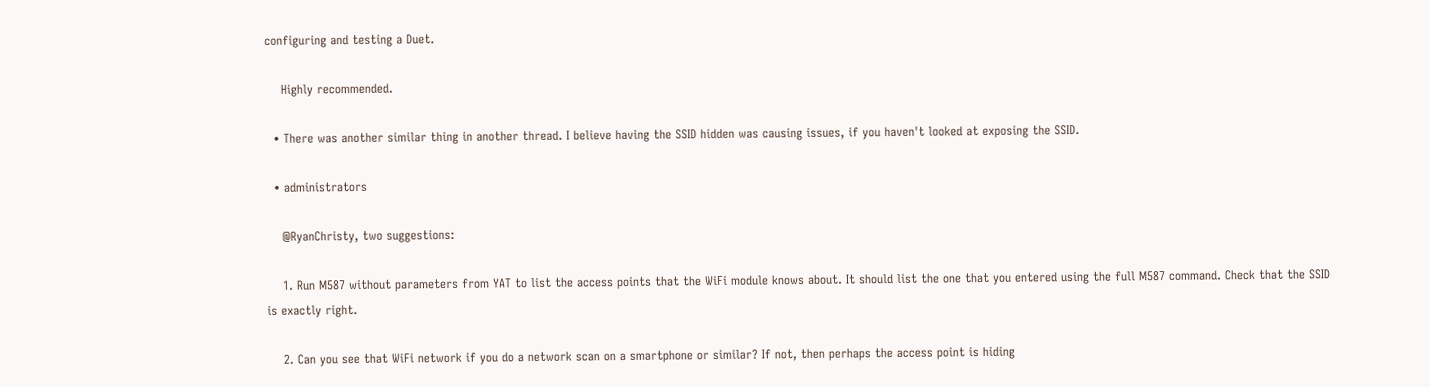configuring and testing a Duet.

    Highly recommended.

  • There was another similar thing in another thread. I believe having the SSID hidden was causing issues, if you haven't looked at exposing the SSID.

  • administrators

    @RyanChristy, two suggestions:

    1. Run M587 without parameters from YAT to list the access points that the WiFi module knows about. It should list the one that you entered using the full M587 command. Check that the SSID is exactly right.

    2. Can you see that WiFi network if you do a network scan on a smartphone or similar? If not, then perhaps the access point is hiding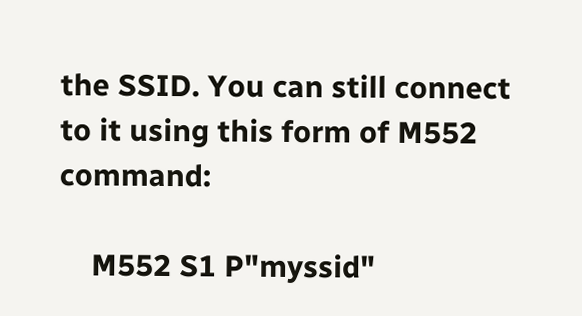the SSID. You can still connect to it using this form of M552 command:

    M552 S1 P"myssid"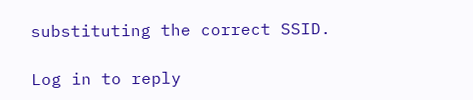substituting the correct SSID.

Log in to reply